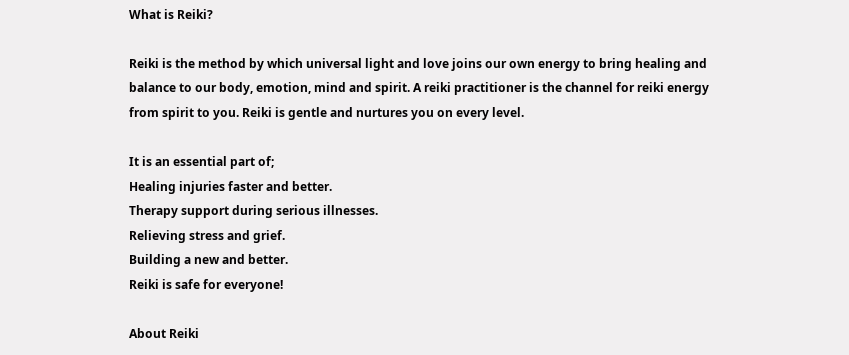What is Reiki?

Reiki is the method by which universal light and love joins our own energy to bring healing and balance to our body, emotion, mind and spirit. A reiki practitioner is the channel for reiki energy from spirit to you. Reiki is gentle and nurtures you on every level.

It is an essential part of;
Healing injuries faster and better.
Therapy support during serious illnesses.
Relieving stress and grief.
Building a new and better.
Reiki is safe for everyone!

About Reiki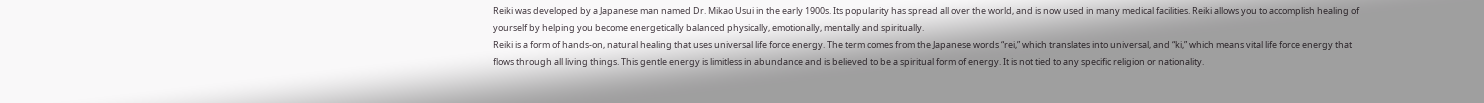Reiki was developed by a Japanese man named Dr. Mikao Usui in the early 1900s. Its popularity has spread all over the world, and is now used in many medical facilities. Reiki allows you to accomplish healing of yourself by helping you become energetically balanced physically, emotionally, mentally and spiritually.
Reiki is a form of hands-on, natural healing that uses universal life force energy. The term comes from the Japanese words “rei,” which translates into universal, and “ki,” which means vital life force energy that flows through all living things. This gentle energy is limitless in abundance and is believed to be a spiritual form of energy. It is not tied to any specific religion or nationality.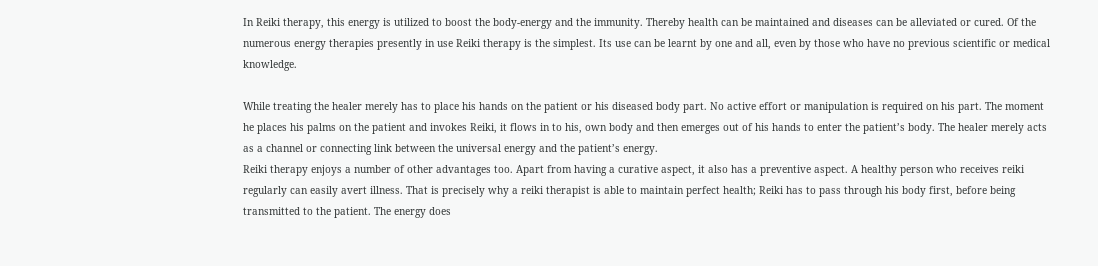In Reiki therapy, this energy is utilized to boost the body-energy and the immunity. Thereby health can be maintained and diseases can be alleviated or cured. Of the numerous energy therapies presently in use Reiki therapy is the simplest. Its use can be learnt by one and all, even by those who have no previous scientific or medical knowledge.

While treating the healer merely has to place his hands on the patient or his diseased body part. No active effort or manipulation is required on his part. The moment he places his palms on the patient and invokes Reiki, it flows in to his, own body and then emerges out of his hands to enter the patient’s body. The healer merely acts as a channel or connecting link between the universal energy and the patient’s energy.
Reiki therapy enjoys a number of other advantages too. Apart from having a curative aspect, it also has a preventive aspect. A healthy person who receives reiki regularly can easily avert illness. That is precisely why a reiki therapist is able to maintain perfect health; Reiki has to pass through his body first, before being transmitted to the patient. The energy does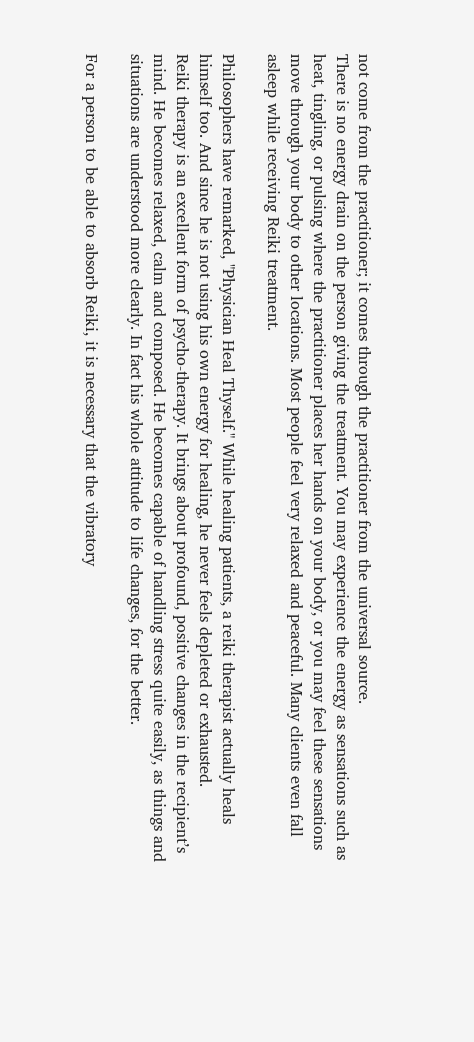not come from the practitioner; it comes through the practitioner from the universal source.
There is no energy drain on the person giving the treatment. You may experience the energy as sensations such as heat, tingling, or pulsing where the practitioner places her hands on your body, or you may feel these sensations move through your body to other locations. Most people feel very relaxed and peaceful. Many clients even fall asleep while receiving Reiki treatment.

Philosophers have remarked, "Physician Heal Thyself." While healing patients, a reiki therapist actually heals himself too. And since he is not using his own energy for healing, he never feels depleted or exhausted.
Reiki therapy is an excellent form of psycho-therapy. It brings about profound, positive changes in the recipient’s mind. He becomes relaxed, calm and composed. He becomes capable of handling stress quite easily, as things and situations are understood more clearly. In fact his whole attitude to life changes, for the better.

For a person to be able to absorb Reiki, it is necessary that the vibratory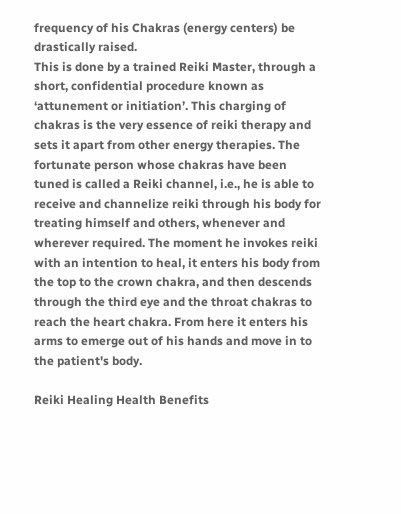frequency of his Chakras (energy centers) be drastically raised.
This is done by a trained Reiki Master, through a short, confidential procedure known as ‘attunement or initiation’. This charging of chakras is the very essence of reiki therapy and sets it apart from other energy therapies. The fortunate person whose chakras have been tuned is called a Reiki channel, i.e., he is able to receive and channelize reiki through his body for treating himself and others, whenever and wherever required. The moment he invokes reiki with an intention to heal, it enters his body from the top to the crown chakra, and then descends through the third eye and the throat chakras to reach the heart chakra. From here it enters his arms to emerge out of his hands and move in to the patient's body.

Reiki Healing Health Benefits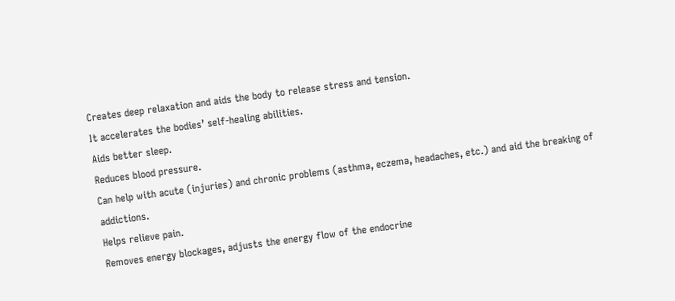Creates deep relaxation and aids the body to release stress and tension.
It accelerates the bodies’ self-healing abilities.
Aids better sleep.
Reduces blood pressure.
Can help with acute (injuries) and chronic problems (asthma, eczema, headaches, etc.) and aid the breaking of addictions.
Helps relieve pain.
Removes energy blockages, adjusts the energy flow of the endocrine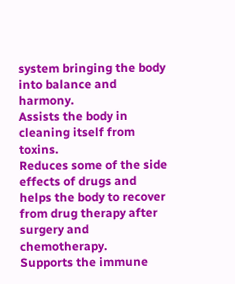system bringing the body into balance and harmony.
Assists the body in cleaning itself from toxins.
Reduces some of the side effects of drugs and helps the body to recover from drug therapy after surgery and chemotherapy.
Supports the immune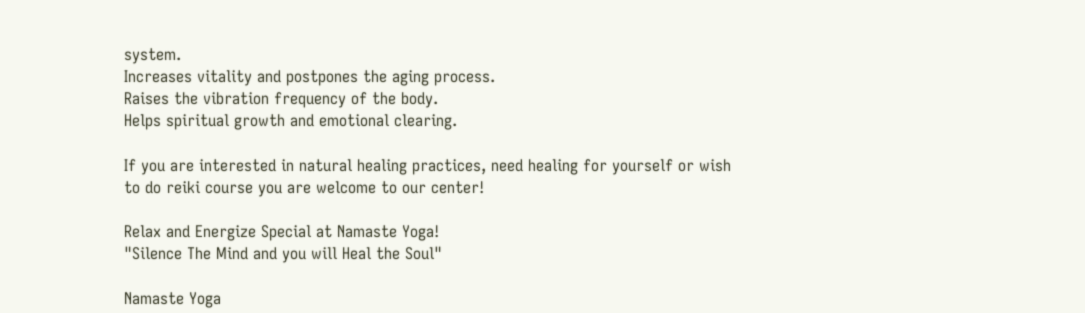system.
Increases vitality and postpones the aging process.
Raises the vibration frequency of the body.
Helps spiritual growth and emotional clearing.

If you are interested in natural healing practices, need healing for yourself or wish to do reiki course you are welcome to our center!

Relax and Energize Special at Namaste Yoga!
"Silence The Mind and you will Heal the Soul"

Namaste Yoga